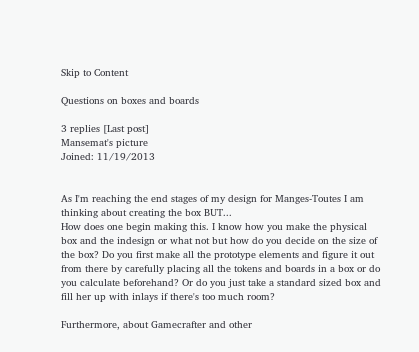Skip to Content

Questions on boxes and boards

3 replies [Last post]
Mansemat's picture
Joined: 11/19/2013


As I'm reaching the end stages of my design for Manges-Toutes I am thinking about creating the box BUT...
How does one begin making this. I know how you make the physical box and the indesign or what not but how do you decide on the size of the box? Do you first make all the prototype elements and figure it out from there by carefully placing all the tokens and boards in a box or do you calculate beforehand? Or do you just take a standard sized box and fill her up with inlays if there's too much room?

Furthermore, about Gamecrafter and other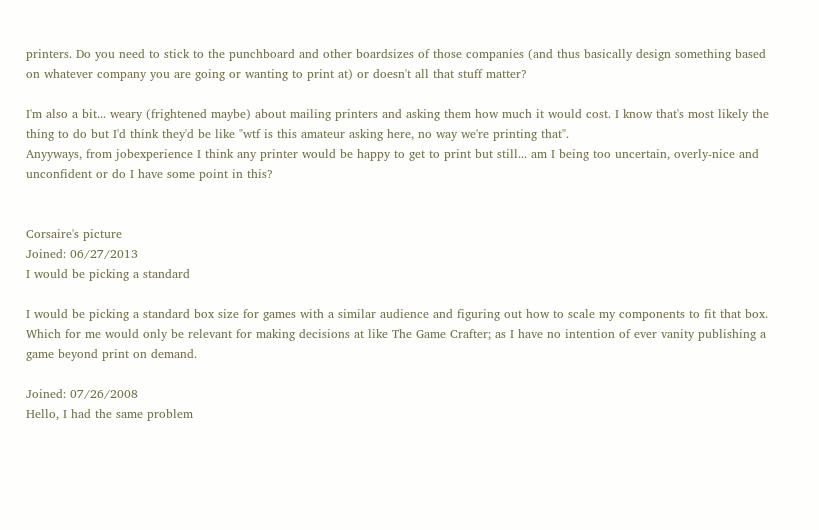printers. Do you need to stick to the punchboard and other boardsizes of those companies (and thus basically design something based on whatever company you are going or wanting to print at) or doesn't all that stuff matter?

I'm also a bit... weary (frightened maybe) about mailing printers and asking them how much it would cost. I know that's most likely the thing to do but I'd think they'd be like "wtf is this amateur asking here, no way we're printing that".
Anyyways, from jobexperience I think any printer would be happy to get to print but still... am I being too uncertain, overly-nice and unconfident or do I have some point in this?


Corsaire's picture
Joined: 06/27/2013
I would be picking a standard

I would be picking a standard box size for games with a similar audience and figuring out how to scale my components to fit that box. Which for me would only be relevant for making decisions at like The Game Crafter; as I have no intention of ever vanity publishing a game beyond print on demand.

Joined: 07/26/2008
Hello, I had the same problem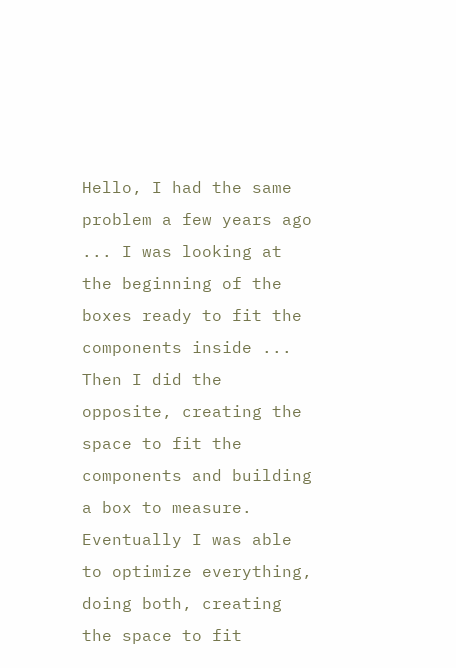Hello, I had the same problem a few years ago ... I was looking at the beginning of the boxes ready to fit the components inside ... Then I did the opposite, creating the space to fit the components and building a box to measure.
Eventually I was able to optimize everything, doing both, creating the space to fit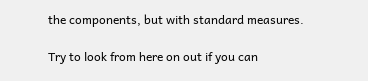the components, but with standard measures.

Try to look from here on out if you can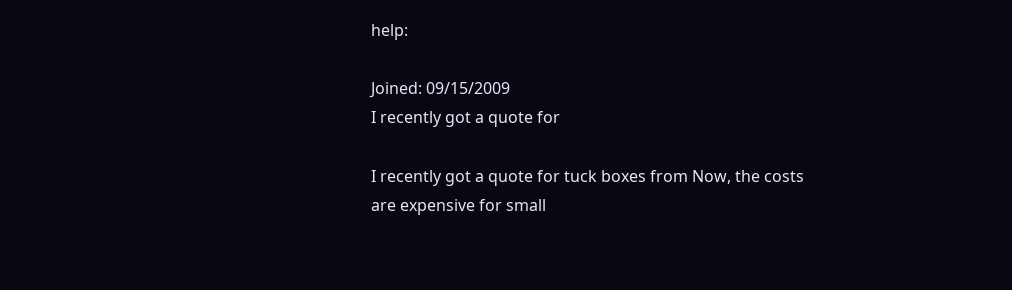help:

Joined: 09/15/2009
I recently got a quote for

I recently got a quote for tuck boxes from Now, the costs are expensive for small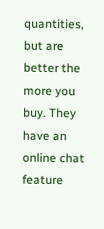quantities, but are better the more you buy. They have an online chat feature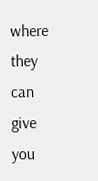where they can give you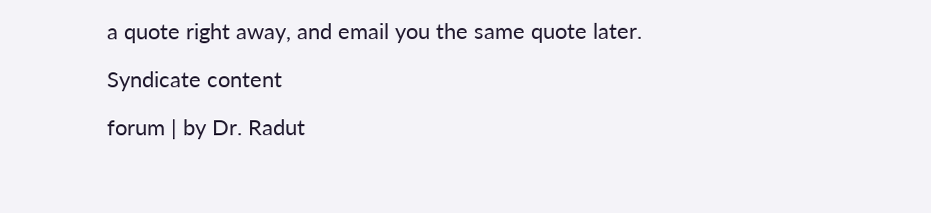a quote right away, and email you the same quote later.

Syndicate content

forum | by Dr. Radut